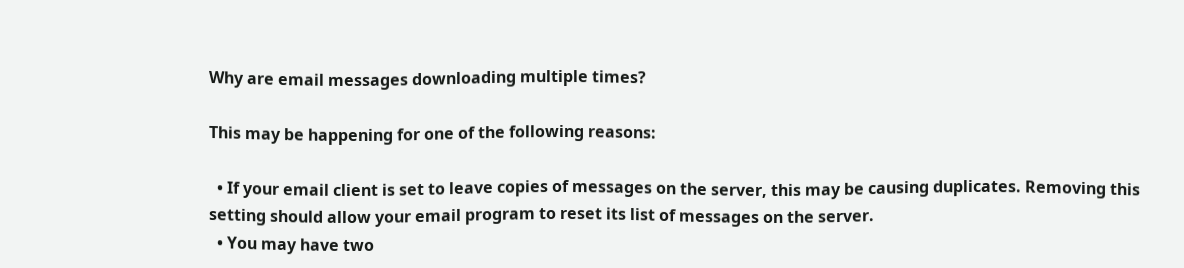Why are email messages downloading multiple times?

This may be happening for one of the following reasons:

  • If your email client is set to leave copies of messages on the server, this may be causing duplicates. Removing this setting should allow your email program to reset its list of messages on the server.
  • You may have two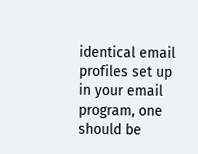identical email profiles set up in your email program, one should be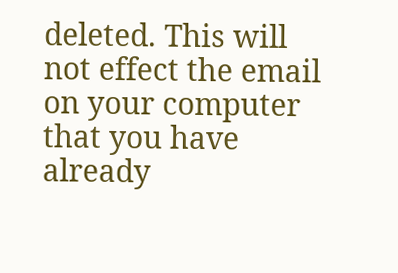deleted. This will not effect the email on your computer that you have already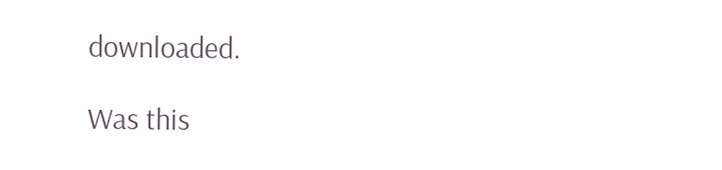downloaded.

Was this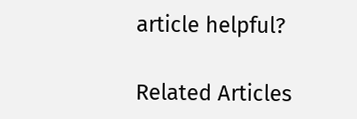article helpful?

Related Articles